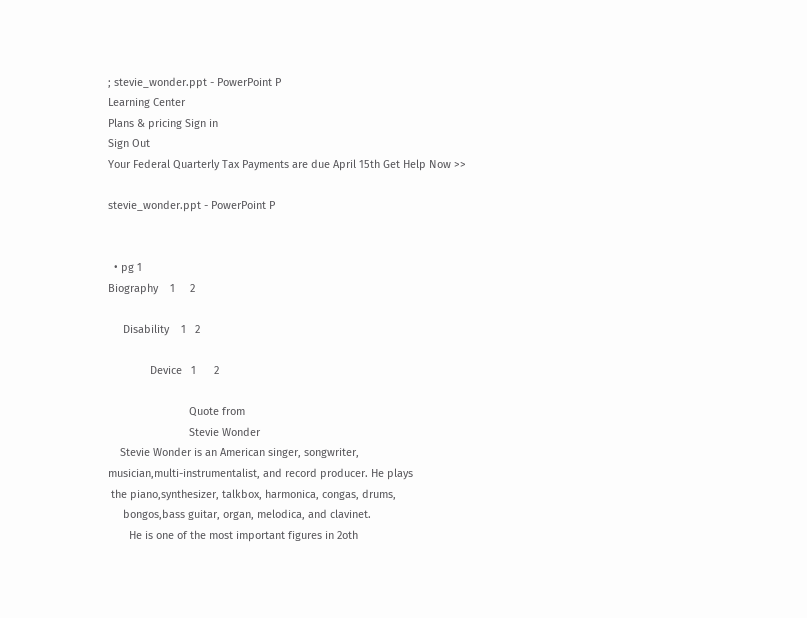; stevie_wonder.ppt - PowerPoint P
Learning Center
Plans & pricing Sign in
Sign Out
Your Federal Quarterly Tax Payments are due April 15th Get Help Now >>

stevie_wonder.ppt - PowerPoint P


  • pg 1
Biography    1     2

     Disability    1   2

              Device   1      2

                           Quote from
                           Stevie Wonder
    Stevie Wonder is an American singer, songwriter,
musician,multi-instrumentalist, and record producer. He plays
 the piano,synthesizer, talkbox, harmonica, congas, drums,
     bongos,bass guitar, organ, melodica, and clavinet.
       He is one of the most important figures in 2oth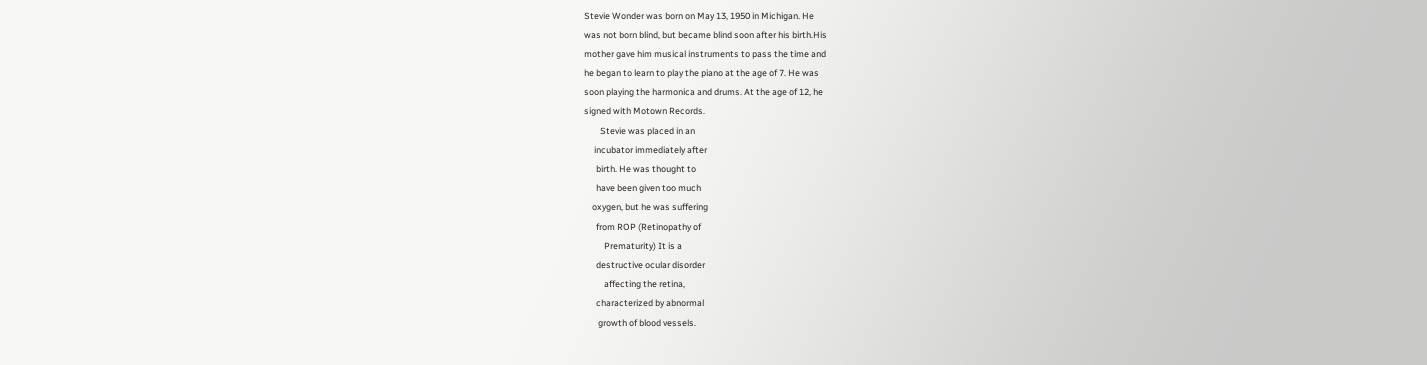Stevie Wonder was born on May 13, 1950 in Michigan. He
was not born blind, but became blind soon after his birth.His
mother gave him musical instruments to pass the time and
he began to learn to play the piano at the age of 7. He was
soon playing the harmonica and drums. At the age of 12, he
signed with Motown Records.
        Stevie was placed in an
     incubator immediately after
      birth. He was thought to
      have been given too much
    oxygen, but he was suffering
      from ROP (Retinopathy of
          Prematurity) It is a
      destructive ocular disorder
          affecting the retina,
      characterized by abnormal
       growth of blood vessels.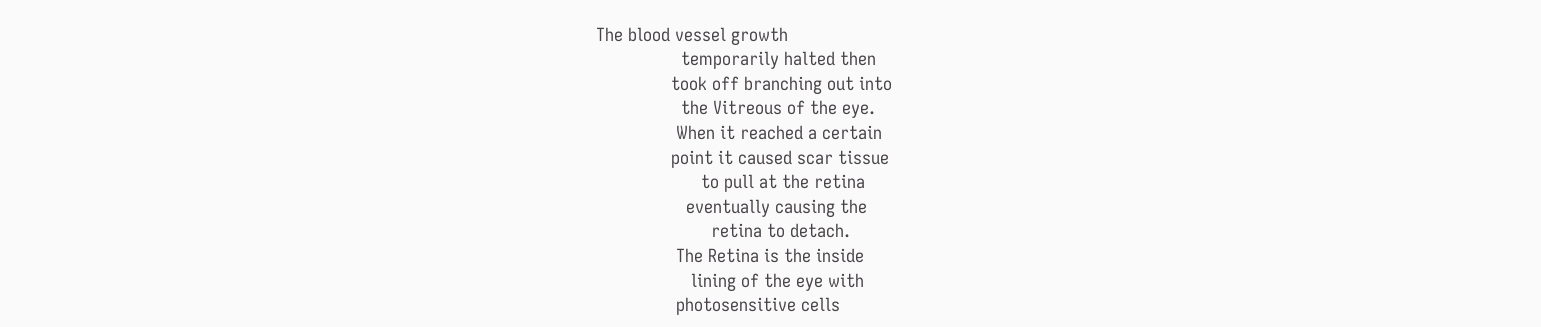The blood vessel growth
                 temporarily halted then
               took off branching out into
                 the Vitreous of the eye.
                When it reached a certain
               point it caused scar tissue
                     to pull at the retina
                  eventually causing the
                       retina to detach.
                The Retina is the inside
                   lining of the eye with
                photosensitive cells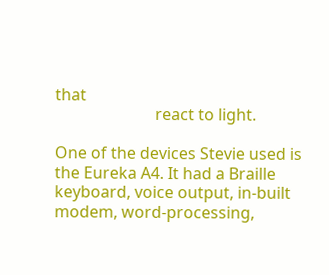that
                         react to light.

One of the devices Stevie used is
the Eureka A4. It had a Braille
keyboard, voice output, in-built
modem, word-processing,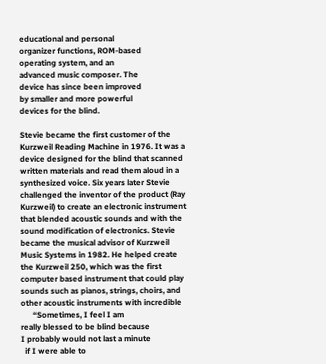educational and personal
organizer functions, ROM-based
operating system, and an
advanced music composer. The
device has since been improved
by smaller and more powerful
devices for the blind.

Stevie became the first customer of the
Kurzweil Reading Machine in 1976. It was a
device designed for the blind that scanned
written materials and read them aloud in a
synthesized voice. Six years later Stevie
challenged the inventor of the product (Ray
Kurzweil) to create an electronic instrument
that blended acoustic sounds and with the
sound modification of electronics. Stevie
became the musical advisor of Kurzweil
Music Systems in 1982. He helped create
the Kurzweil 250, which was the first
computer based instrument that could play
sounds such as pianos, strings, choirs, and
other acoustic instruments with incredible
      “Sometimes, I feel I am
really blessed to be blind because
I probably would not last a minute
  if I were able to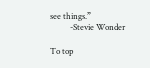see things.”
          -Stevie Wonder

To top